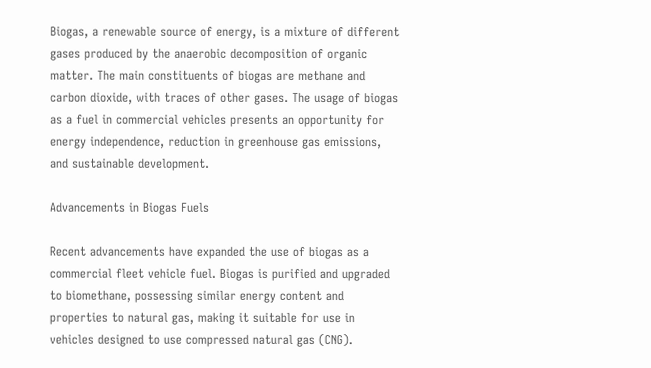Biogas, a renewable source of energy, is a mixture of different gases produced by the anaerobic decomposition of organic matter. The main constituents of biogas are methane and carbon dioxide, with traces of other gases. The usage of biogas as a fuel in commercial vehicles presents an opportunity for energy independence, reduction in greenhouse gas emissions, and sustainable development.

Advancements in Biogas Fuels

Recent advancements have expanded the use of biogas as a commercial fleet vehicle fuel. Biogas is purified and upgraded to biomethane, possessing similar energy content and properties to natural gas, making it suitable for use in vehicles designed to use compressed natural gas (CNG).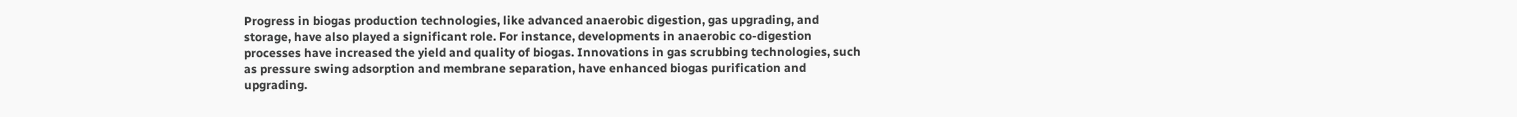Progress in biogas production technologies, like advanced anaerobic digestion, gas upgrading, and storage, have also played a significant role. For instance, developments in anaerobic co-digestion processes have increased the yield and quality of biogas. Innovations in gas scrubbing technologies, such as pressure swing adsorption and membrane separation, have enhanced biogas purification and upgrading.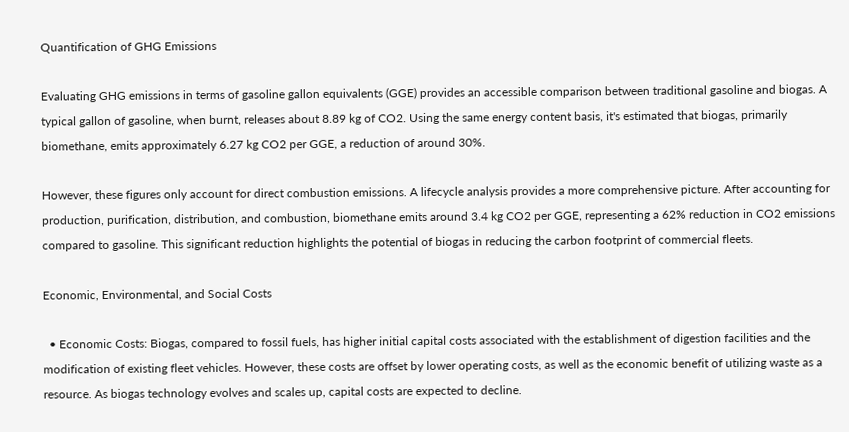Quantification of GHG Emissions

Evaluating GHG emissions in terms of gasoline gallon equivalents (GGE) provides an accessible comparison between traditional gasoline and biogas. A typical gallon of gasoline, when burnt, releases about 8.89 kg of CO2. Using the same energy content basis, it's estimated that biogas, primarily biomethane, emits approximately 6.27 kg CO2 per GGE, a reduction of around 30%.

However, these figures only account for direct combustion emissions. A lifecycle analysis provides a more comprehensive picture. After accounting for production, purification, distribution, and combustion, biomethane emits around 3.4 kg CO2 per GGE, representing a 62% reduction in CO2 emissions compared to gasoline. This significant reduction highlights the potential of biogas in reducing the carbon footprint of commercial fleets.

Economic, Environmental, and Social Costs

  • Economic Costs: Biogas, compared to fossil fuels, has higher initial capital costs associated with the establishment of digestion facilities and the modification of existing fleet vehicles. However, these costs are offset by lower operating costs, as well as the economic benefit of utilizing waste as a resource. As biogas technology evolves and scales up, capital costs are expected to decline.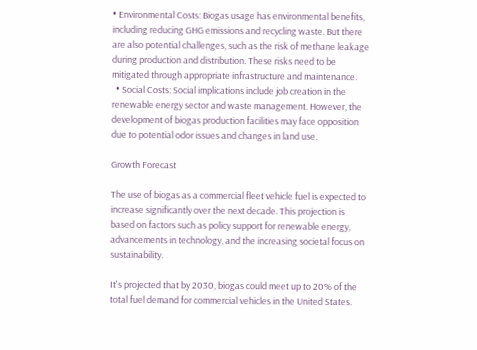• Environmental Costs: Biogas usage has environmental benefits, including reducing GHG emissions and recycling waste. But there are also potential challenges, such as the risk of methane leakage during production and distribution. These risks need to be mitigated through appropriate infrastructure and maintenance.
  • Social Costs: Social implications include job creation in the renewable energy sector and waste management. However, the development of biogas production facilities may face opposition due to potential odor issues and changes in land use.

Growth Forecast

The use of biogas as a commercial fleet vehicle fuel is expected to increase significantly over the next decade. This projection is based on factors such as policy support for renewable energy, advancements in technology, and the increasing societal focus on sustainability.

It's projected that by 2030, biogas could meet up to 20% of the total fuel demand for commercial vehicles in the United States.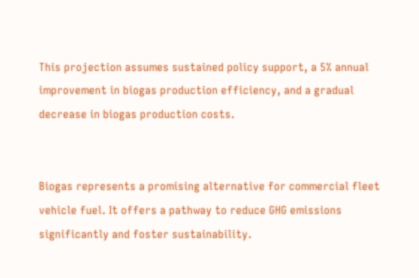This projection assumes sustained policy support, a 5% annual improvement in biogas production efficiency, and a gradual decrease in biogas production costs.


Biogas represents a promising alternative for commercial fleet vehicle fuel. It offers a pathway to reduce GHG emissions significantly and foster sustainability.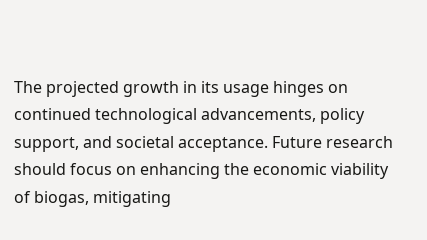The projected growth in its usage hinges on continued technological advancements, policy support, and societal acceptance. Future research should focus on enhancing the economic viability of biogas, mitigating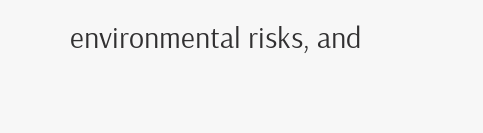environmental risks, and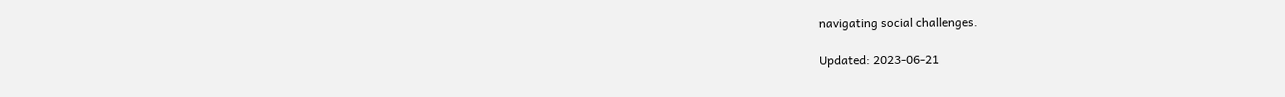navigating social challenges.

Updated: 2023-06-21